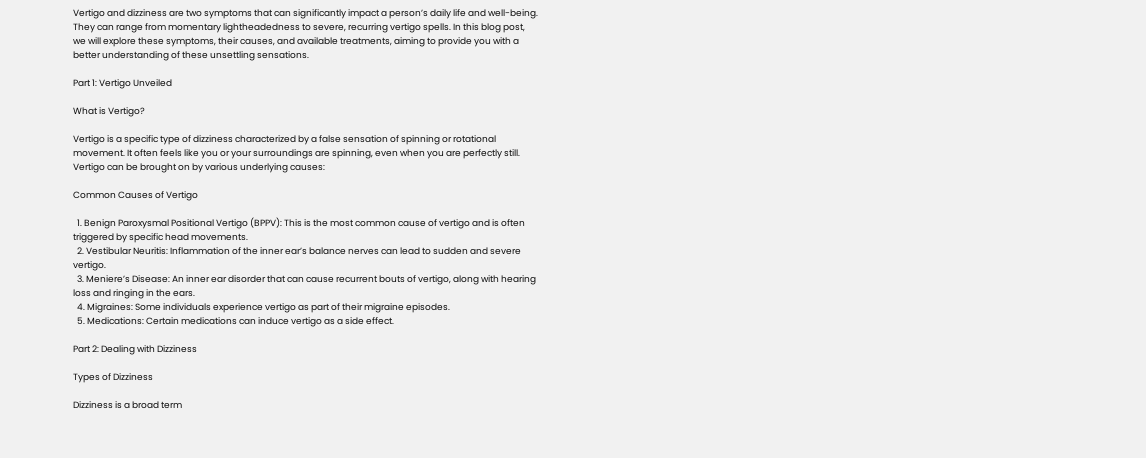Vertigo and dizziness are two symptoms that can significantly impact a person’s daily life and well-being. They can range from momentary lightheadedness to severe, recurring vertigo spells. In this blog post, we will explore these symptoms, their causes, and available treatments, aiming to provide you with a better understanding of these unsettling sensations.

Part 1: Vertigo Unveiled

What is Vertigo?

Vertigo is a specific type of dizziness characterized by a false sensation of spinning or rotational movement. It often feels like you or your surroundings are spinning, even when you are perfectly still. Vertigo can be brought on by various underlying causes:

Common Causes of Vertigo

  1. Benign Paroxysmal Positional Vertigo (BPPV): This is the most common cause of vertigo and is often triggered by specific head movements.
  2. Vestibular Neuritis: Inflammation of the inner ear’s balance nerves can lead to sudden and severe vertigo.
  3. Meniere’s Disease: An inner ear disorder that can cause recurrent bouts of vertigo, along with hearing loss and ringing in the ears.
  4. Migraines: Some individuals experience vertigo as part of their migraine episodes.
  5. Medications: Certain medications can induce vertigo as a side effect.

Part 2: Dealing with Dizziness

Types of Dizziness

Dizziness is a broad term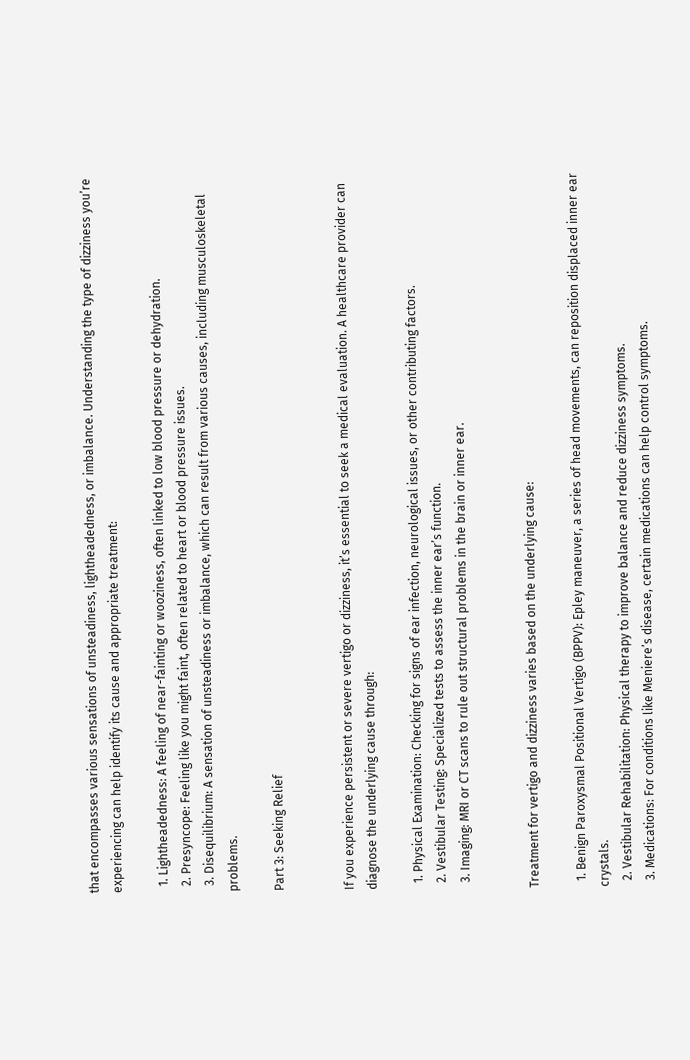that encompasses various sensations of unsteadiness, lightheadedness, or imbalance. Understanding the type of dizziness you’re experiencing can help identify its cause and appropriate treatment:

  1. Lightheadedness: A feeling of near-fainting or wooziness, often linked to low blood pressure or dehydration.
  2. Presyncope: Feeling like you might faint, often related to heart or blood pressure issues.
  3. Disequilibrium: A sensation of unsteadiness or imbalance, which can result from various causes, including musculoskeletal problems.

Part 3: Seeking Relief


If you experience persistent or severe vertigo or dizziness, it’s essential to seek a medical evaluation. A healthcare provider can diagnose the underlying cause through:

  1. Physical Examination: Checking for signs of ear infection, neurological issues, or other contributing factors.
  2. Vestibular Testing: Specialized tests to assess the inner ear’s function.
  3. Imaging: MRI or CT scans to rule out structural problems in the brain or inner ear.


Treatment for vertigo and dizziness varies based on the underlying cause:

  1. Benign Paroxysmal Positional Vertigo (BPPV): Epley maneuver, a series of head movements, can reposition displaced inner ear crystals.
  2. Vestibular Rehabilitation: Physical therapy to improve balance and reduce dizziness symptoms.
  3. Medications: For conditions like Meniere’s disease, certain medications can help control symptoms.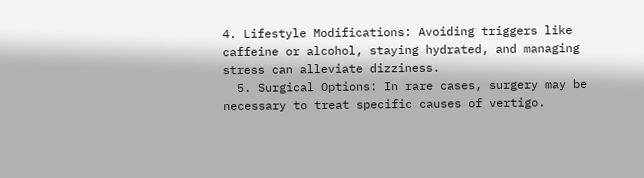4. Lifestyle Modifications: Avoiding triggers like caffeine or alcohol, staying hydrated, and managing stress can alleviate dizziness.
  5. Surgical Options: In rare cases, surgery may be necessary to treat specific causes of vertigo.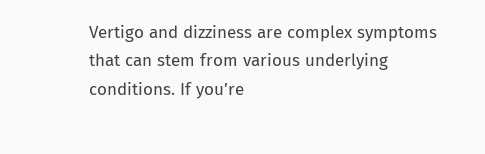Vertigo and dizziness are complex symptoms that can stem from various underlying conditions. If you’re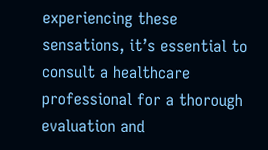experiencing these sensations, it’s essential to consult a healthcare professional for a thorough evaluation and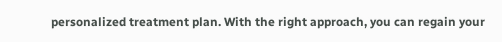personalized treatment plan. With the right approach, you can regain your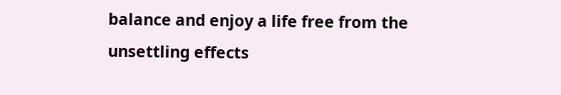balance and enjoy a life free from the unsettling effects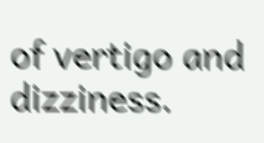of vertigo and dizziness.